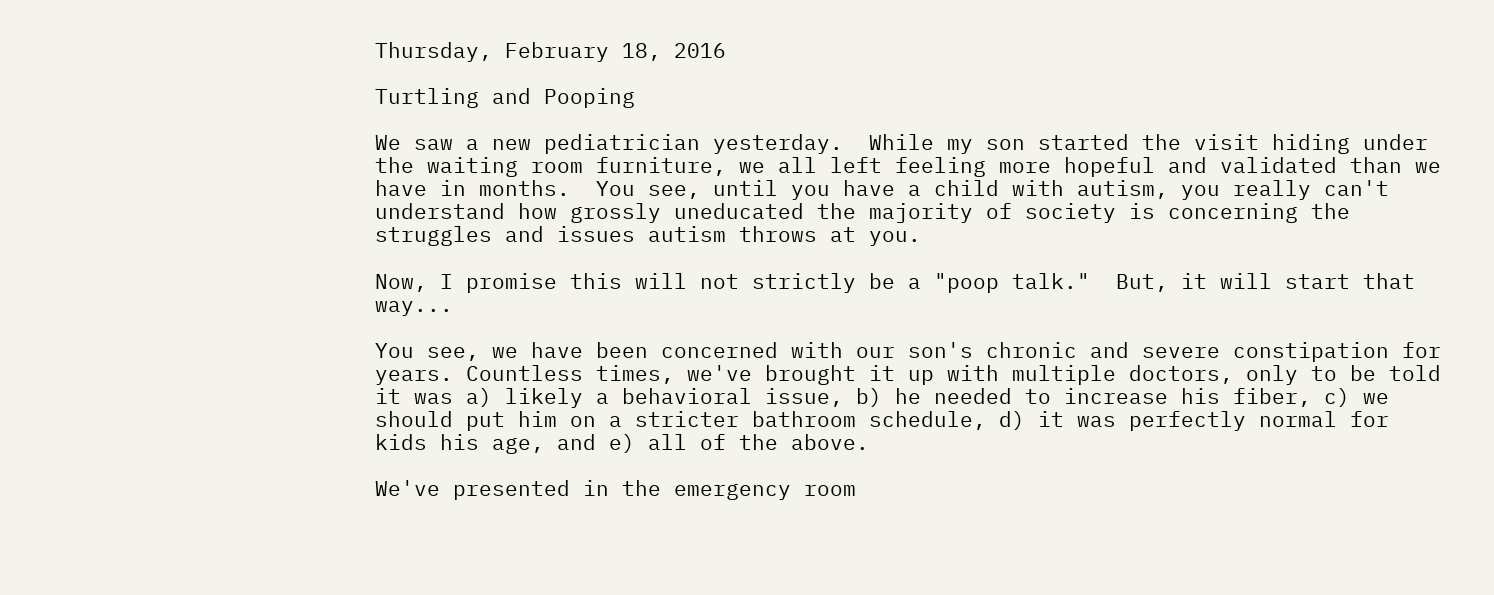Thursday, February 18, 2016

Turtling and Pooping

We saw a new pediatrician yesterday.  While my son started the visit hiding under the waiting room furniture, we all left feeling more hopeful and validated than we have in months.  You see, until you have a child with autism, you really can't understand how grossly uneducated the majority of society is concerning the struggles and issues autism throws at you.

Now, I promise this will not strictly be a "poop talk."  But, it will start that way...

You see, we have been concerned with our son's chronic and severe constipation for years. Countless times, we've brought it up with multiple doctors, only to be told it was a) likely a behavioral issue, b) he needed to increase his fiber, c) we should put him on a stricter bathroom schedule, d) it was perfectly normal for kids his age, and e) all of the above.

We've presented in the emergency room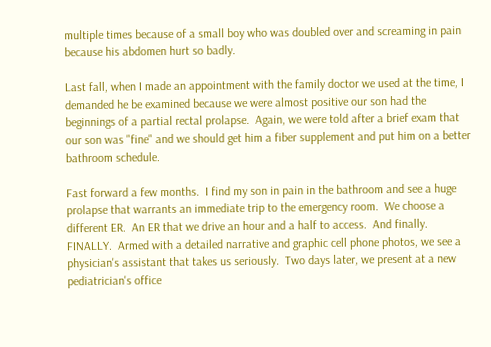multiple times because of a small boy who was doubled over and screaming in pain because his abdomen hurt so badly.

Last fall, when I made an appointment with the family doctor we used at the time, I demanded he be examined because we were almost positive our son had the beginnings of a partial rectal prolapse.  Again, we were told after a brief exam that our son was "fine" and we should get him a fiber supplement and put him on a better bathroom schedule.

Fast forward a few months.  I find my son in pain in the bathroom and see a huge prolapse that warrants an immediate trip to the emergency room.  We choose a different ER.  An ER that we drive an hour and a half to access.  And finally.  FINALLY.  Armed with a detailed narrative and graphic cell phone photos, we see a physician's assistant that takes us seriously.  Two days later, we present at a new pediatrician's office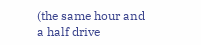(the same hour and a half drive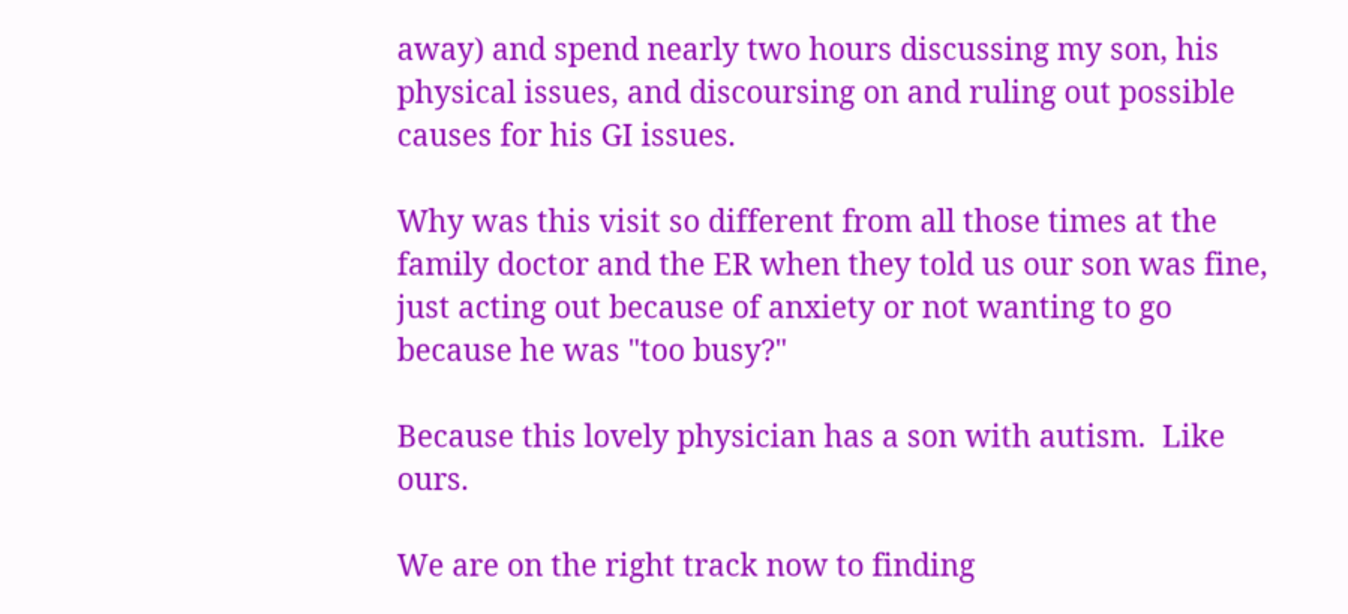away) and spend nearly two hours discussing my son, his physical issues, and discoursing on and ruling out possible causes for his GI issues.

Why was this visit so different from all those times at the family doctor and the ER when they told us our son was fine, just acting out because of anxiety or not wanting to go because he was "too busy?"

Because this lovely physician has a son with autism.  Like ours.

We are on the right track now to finding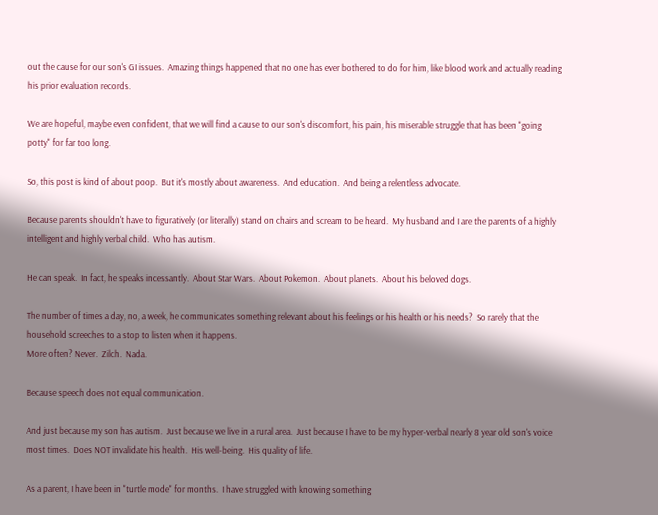out the cause for our son's GI issues.  Amazing things happened that no one has ever bothered to do for him, like blood work and actually reading his prior evaluation records.

We are hopeful, maybe even confident, that we will find a cause to our son's discomfort, his pain, his miserable struggle that has been "going potty" for far too long.

So, this post is kind of about poop.  But it's mostly about awareness.  And education.  And being a relentless advocate.

Because parents shouldn't have to figuratively (or literally) stand on chairs and scream to be heard.  My husband and I are the parents of a highly intelligent and highly verbal child.  Who has autism.

He can speak.  In fact, he speaks incessantly.  About Star Wars.  About Pokemon.  About planets.  About his beloved dogs.

The number of times a day, no, a week, he communicates something relevant about his feelings or his health or his needs?  So rarely that the household screeches to a stop to listen when it happens.
More often? Never.  Zilch.  Nada.

Because speech does not equal communication.

And just because my son has autism.  Just because we live in a rural area.  Just because I have to be my hyper-verbal nearly 8 year old son's voice most times.  Does NOT invalidate his health.  His well-being.  His quality of life.

As a parent, I have been in "turtle mode" for months.  I have struggled with knowing something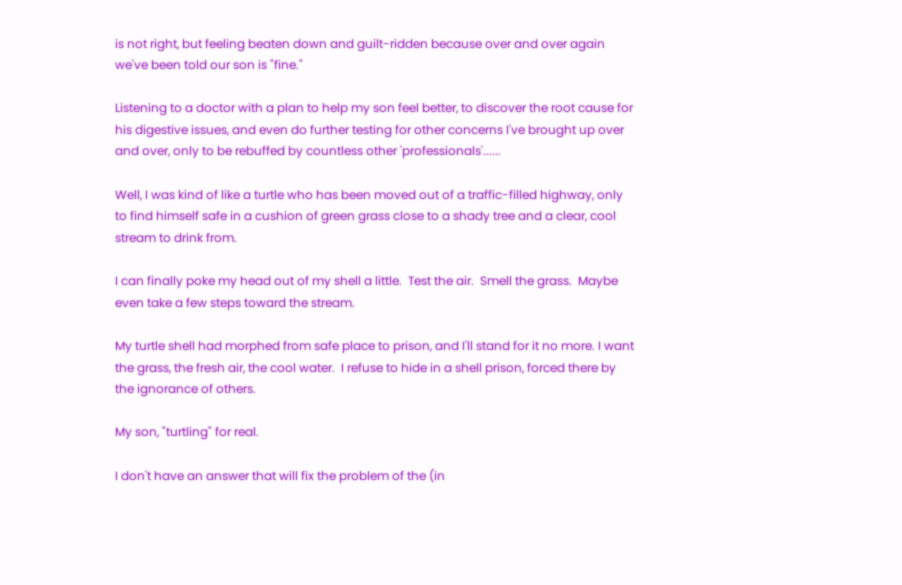is not right, but feeling beaten down and guilt-ridden because over and over again we've been told our son is "fine."

Listening to a doctor with a plan to help my son feel better, to discover the root cause for his digestive issues, and even do further testing for other concerns I've brought up over and over, only to be rebuffed by countless other 'professionals'......

Well, I was kind of like a turtle who has been moved out of a traffic-filled highway, only to find himself safe in a cushion of green grass close to a shady tree and a clear, cool stream to drink from.

I can finally poke my head out of my shell a little.  Test the air.  Smell the grass.  Maybe even take a few steps toward the stream.

My turtle shell had morphed from safe place to prison, and I'll stand for it no more. I want the grass, the fresh air, the cool water.  I refuse to hide in a shell prison, forced there by the ignorance of others.

My son, "turtling" for real.

I don't have an answer that will fix the problem of the (in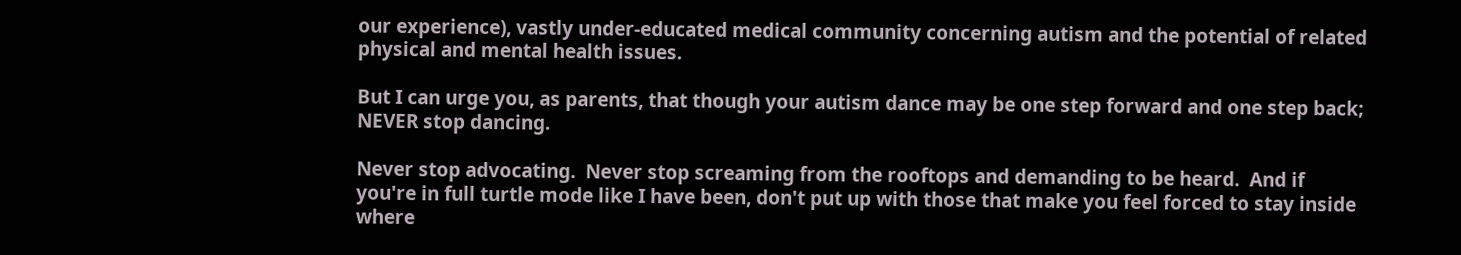our experience), vastly under-educated medical community concerning autism and the potential of related physical and mental health issues.

But I can urge you, as parents, that though your autism dance may be one step forward and one step back; NEVER stop dancing.

Never stop advocating.  Never stop screaming from the rooftops and demanding to be heard.  And if you're in full turtle mode like I have been, don't put up with those that make you feel forced to stay inside where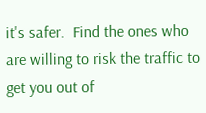it's safer.  Find the ones who are willing to risk the traffic to get you out of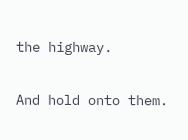the highway.

And hold onto them.